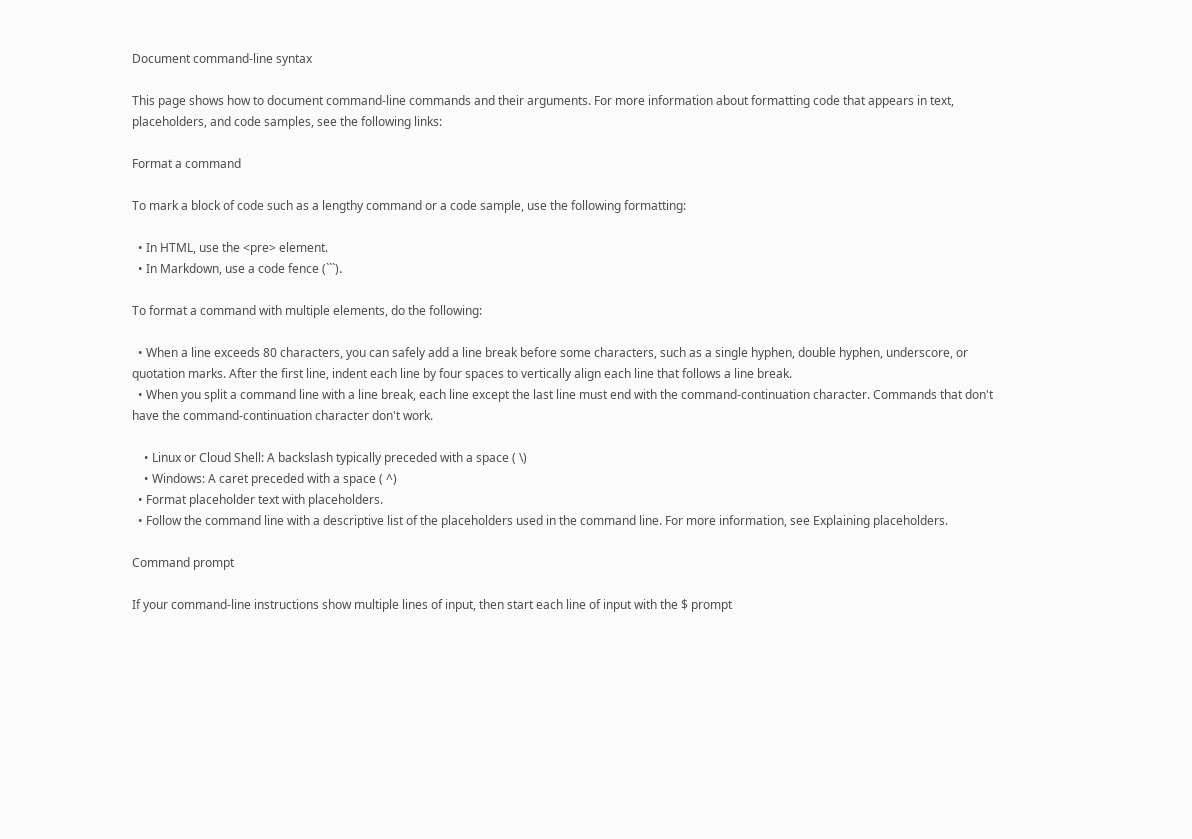Document command-line syntax

This page shows how to document command-line commands and their arguments. For more information about formatting code that appears in text, placeholders, and code samples, see the following links:

Format a command

To mark a block of code such as a lengthy command or a code sample, use the following formatting:

  • In HTML, use the <pre> element.
  • In Markdown, use a code fence (```).

To format a command with multiple elements, do the following:

  • When a line exceeds 80 characters, you can safely add a line break before some characters, such as a single hyphen, double hyphen, underscore, or quotation marks. After the first line, indent each line by four spaces to vertically align each line that follows a line break.
  • When you split a command line with a line break, each line except the last line must end with the command-continuation character. Commands that don't have the command-continuation character don't work.

    • Linux or Cloud Shell: A backslash typically preceded with a space ( \)
    • Windows: A caret preceded with a space ( ^)
  • Format placeholder text with placeholders.
  • Follow the command line with a descriptive list of the placeholders used in the command line. For more information, see Explaining placeholders.

Command prompt

If your command-line instructions show multiple lines of input, then start each line of input with the $ prompt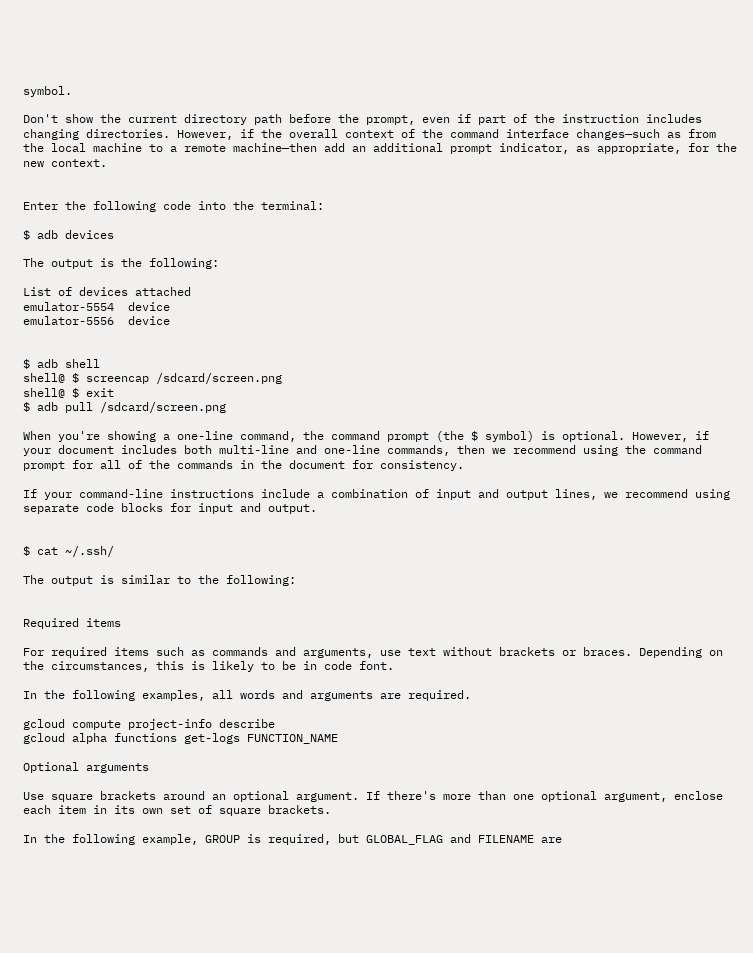symbol.

Don't show the current directory path before the prompt, even if part of the instruction includes changing directories. However, if the overall context of the command interface changes—such as from the local machine to a remote machine—then add an additional prompt indicator, as appropriate, for the new context.


Enter the following code into the terminal:

$ adb devices

The output is the following:

List of devices attached
emulator-5554  device
emulator-5556  device


$ adb shell
shell@ $ screencap /sdcard/screen.png
shell@ $ exit
$ adb pull /sdcard/screen.png

When you're showing a one-line command, the command prompt (the $ symbol) is optional. However, if your document includes both multi-line and one-line commands, then we recommend using the command prompt for all of the commands in the document for consistency.

If your command-line instructions include a combination of input and output lines, we recommend using separate code blocks for input and output.


$ cat ~/.ssh/

The output is similar to the following:


Required items

For required items such as commands and arguments, use text without brackets or braces. Depending on the circumstances, this is likely to be in code font.

In the following examples, all words and arguments are required.

gcloud compute project-info describe
gcloud alpha functions get-logs FUNCTION_NAME

Optional arguments

Use square brackets around an optional argument. If there's more than one optional argument, enclose each item in its own set of square brackets.

In the following example, GROUP is required, but GLOBAL_FLAG and FILENAME are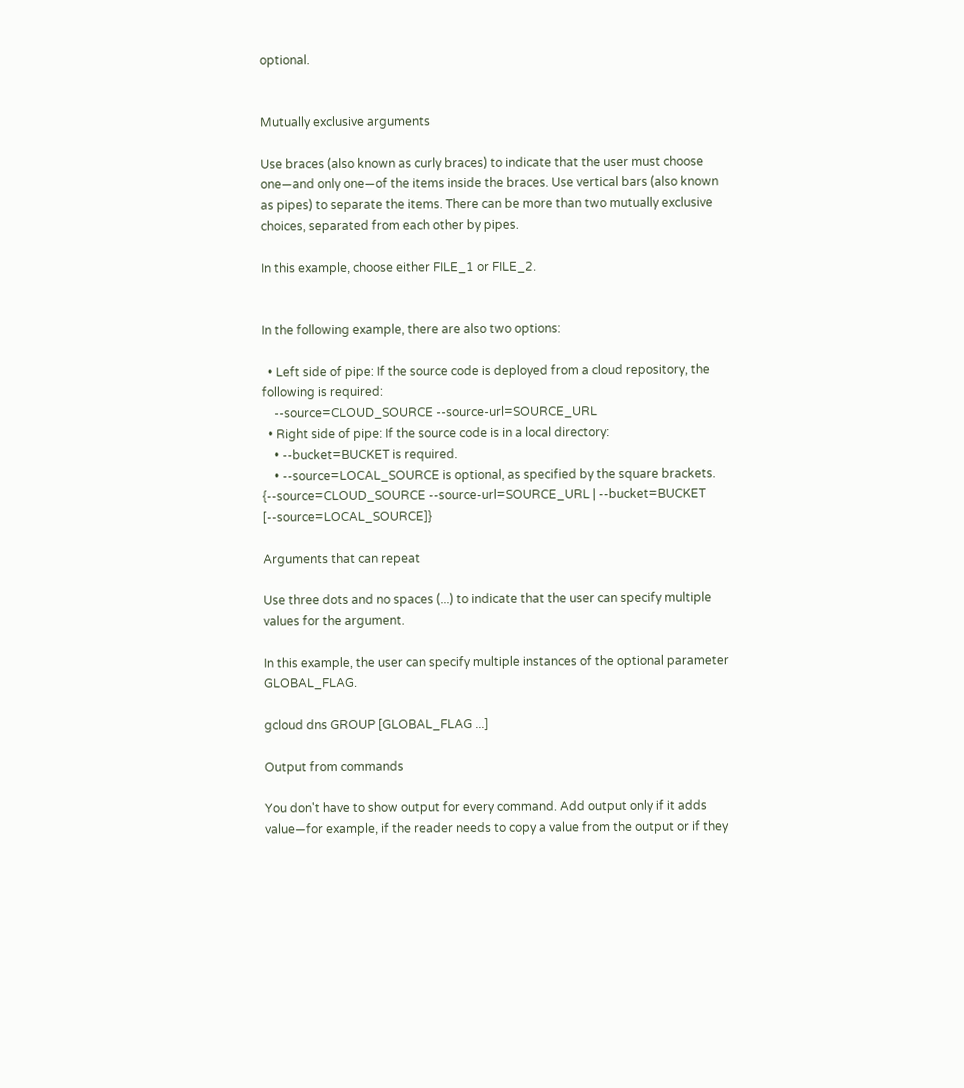optional.


Mutually exclusive arguments

Use braces (also known as curly braces) to indicate that the user must choose one—and only one—of the items inside the braces. Use vertical bars (also known as pipes) to separate the items. There can be more than two mutually exclusive choices, separated from each other by pipes.

In this example, choose either FILE_1 or FILE_2.


In the following example, there are also two options:

  • Left side of pipe: If the source code is deployed from a cloud repository, the following is required:
    --source=CLOUD_SOURCE --source-url=SOURCE_URL
  • Right side of pipe: If the source code is in a local directory:
    • --bucket=BUCKET is required.
    • --source=LOCAL_SOURCE is optional, as specified by the square brackets.
{--source=CLOUD_SOURCE --source-url=SOURCE_URL | --bucket=BUCKET [--source=LOCAL_SOURCE]}

Arguments that can repeat

Use three dots and no spaces (...) to indicate that the user can specify multiple values for the argument.

In this example, the user can specify multiple instances of the optional parameter GLOBAL_FLAG.

gcloud dns GROUP [GLOBAL_FLAG ...]

Output from commands

You don't have to show output for every command. Add output only if it adds value—for example, if the reader needs to copy a value from the output or if they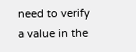need to verify a value in the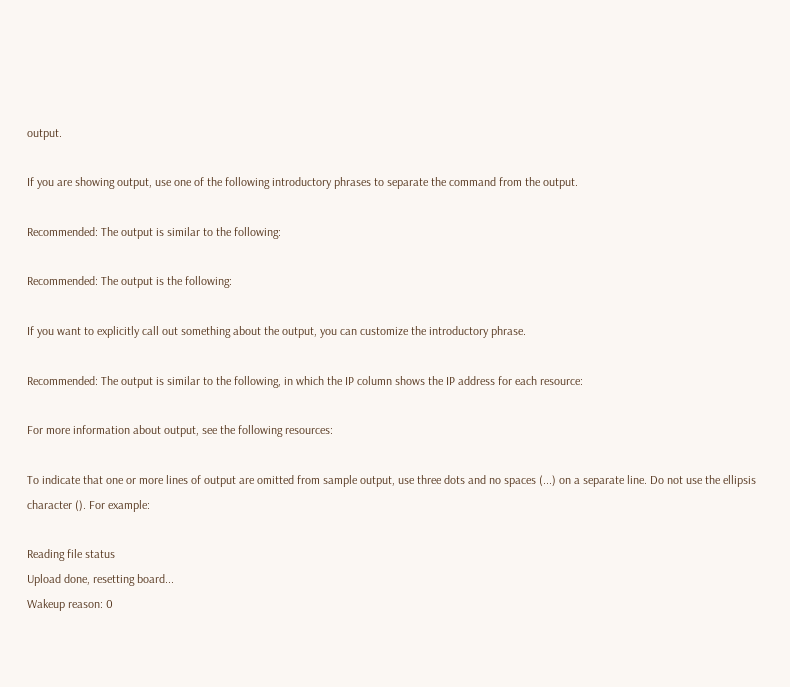output.

If you are showing output, use one of the following introductory phrases to separate the command from the output.

Recommended: The output is similar to the following:

Recommended: The output is the following:

If you want to explicitly call out something about the output, you can customize the introductory phrase.

Recommended: The output is similar to the following, in which the IP column shows the IP address for each resource:

For more information about output, see the following resources:

To indicate that one or more lines of output are omitted from sample output, use three dots and no spaces (...) on a separate line. Do not use the ellipsis character (). For example:

Reading file status
Upload done, resetting board...
Wakeup reason: 0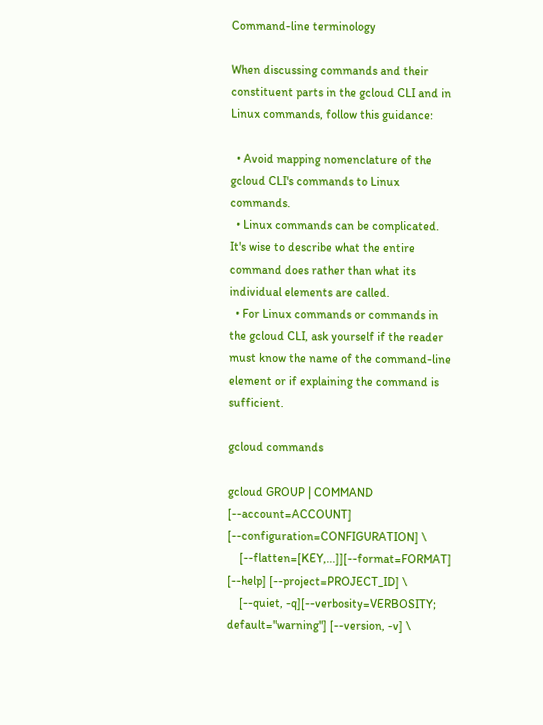Command-line terminology

When discussing commands and their constituent parts in the gcloud CLI and in Linux commands, follow this guidance:

  • Avoid mapping nomenclature of the gcloud CLI's commands to Linux commands.
  • Linux commands can be complicated. It's wise to describe what the entire command does rather than what its individual elements are called.
  • For Linux commands or commands in the gcloud CLI, ask yourself if the reader must know the name of the command-line element or if explaining the command is sufficient.

gcloud commands

gcloud GROUP | COMMAND [--account=ACCOUNT] [--configuration=CONFIGURATION] \
    [--flatten=[KEY,...]][--format=FORMAT] [--help] [--project=PROJECT_ID] \
    [--quiet, -q][--verbosity=VERBOSITY; default="warning"] [--version, -v] \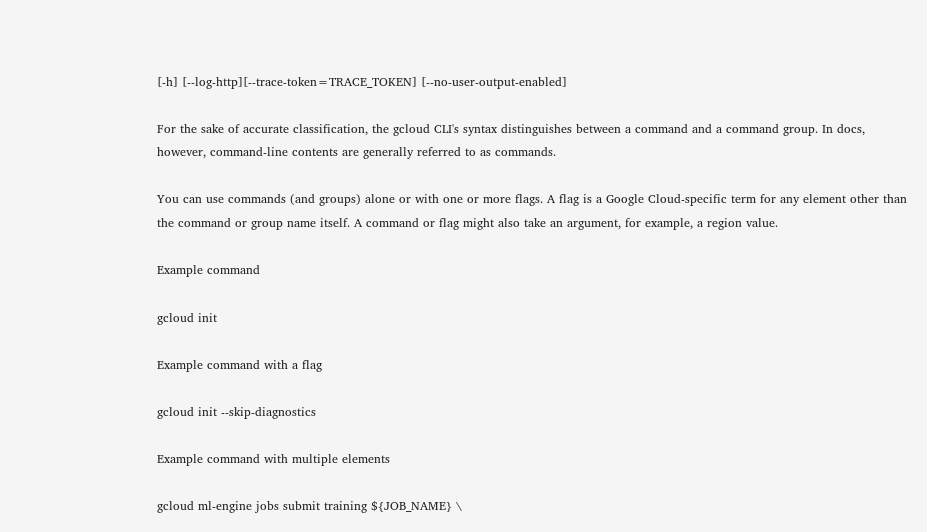[-h] [--log-http][--trace-token=TRACE_TOKEN] [--no-user-output-enabled]

For the sake of accurate classification, the gcloud CLI's syntax distinguishes between a command and a command group. In docs, however, command-line contents are generally referred to as commands.

You can use commands (and groups) alone or with one or more flags. A flag is a Google Cloud-specific term for any element other than the command or group name itself. A command or flag might also take an argument, for example, a region value.

Example command

gcloud init

Example command with a flag

gcloud init --skip-diagnostics

Example command with multiple elements

gcloud ml-engine jobs submit training ${JOB_NAME} \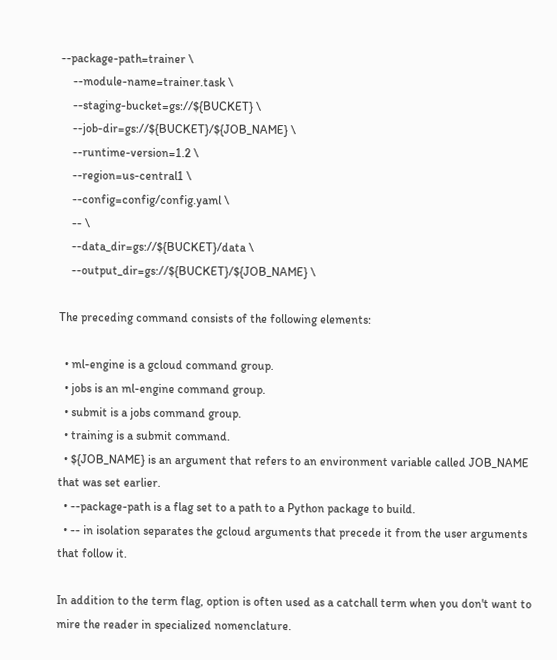--package-path=trainer \
    --module-name=trainer.task \
    --staging-bucket=gs://${BUCKET} \
    --job-dir=gs://${BUCKET}/${JOB_NAME} \
    --runtime-version=1.2 \
    --region=us-central1 \
    --config=config/config.yaml \
    -- \
    --data_dir=gs://${BUCKET}/data \
    --output_dir=gs://${BUCKET}/${JOB_NAME} \

The preceding command consists of the following elements:

  • ml-engine is a gcloud command group.
  • jobs is an ml-engine command group.
  • submit is a jobs command group.
  • training is a submit command.
  • ${JOB_NAME} is an argument that refers to an environment variable called JOB_NAME that was set earlier.
  • --package-path is a flag set to a path to a Python package to build.
  • -- in isolation separates the gcloud arguments that precede it from the user arguments that follow it.

In addition to the term flag, option is often used as a catchall term when you don't want to mire the reader in specialized nomenclature.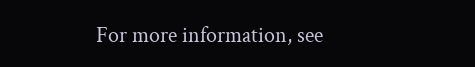For more information, see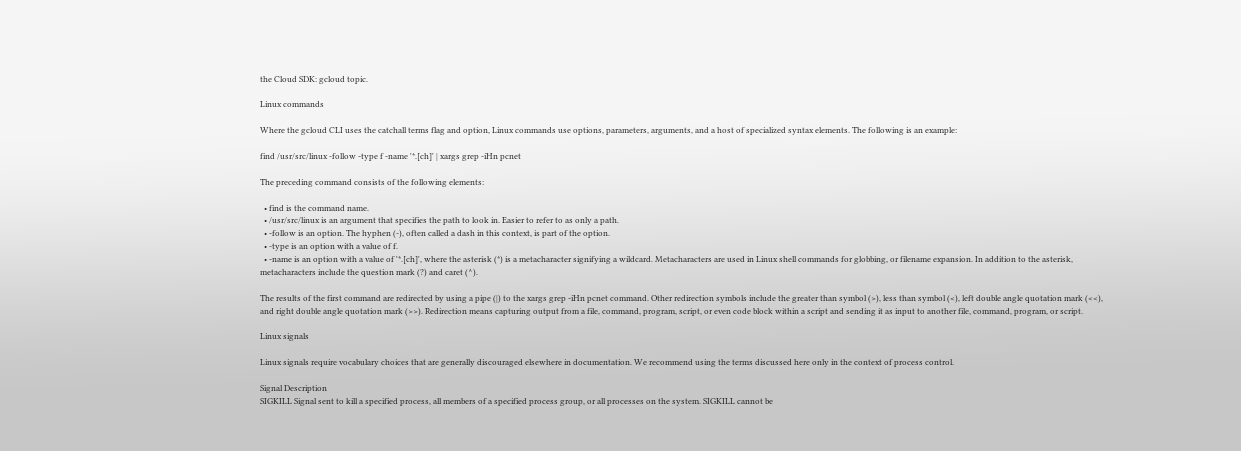the Cloud SDK: gcloud topic.

Linux commands

Where the gcloud CLI uses the catchall terms flag and option, Linux commands use options, parameters, arguments, and a host of specialized syntax elements. The following is an example:

find /usr/src/linux -follow -type f -name '*.[ch]' | xargs grep -iHn pcnet

The preceding command consists of the following elements:

  • find is the command name.
  • /usr/src/linux is an argument that specifies the path to look in. Easier to refer to as only a path.
  • -follow is an option. The hyphen (-), often called a dash in this context, is part of the option.
  • -type is an option with a value of f.
  • -name is an option with a value of '*.[ch]', where the asterisk (*) is a metacharacter signifying a wildcard. Metacharacters are used in Linux shell commands for globbing, or filename expansion. In addition to the asterisk, metacharacters include the question mark (?) and caret (^).

The results of the first command are redirected by using a pipe (|) to the xargs grep -iHn pcnet command. Other redirection symbols include the greater than symbol (>), less than symbol (<), left double angle quotation mark (<<), and right double angle quotation mark (>>). Redirection means capturing output from a file, command, program, script, or even code block within a script and sending it as input to another file, command, program, or script.

Linux signals

Linux signals require vocabulary choices that are generally discouraged elsewhere in documentation. We recommend using the terms discussed here only in the context of process control.

Signal Description
SIGKILL Signal sent to kill a specified process, all members of a specified process group, or all processes on the system. SIGKILL cannot be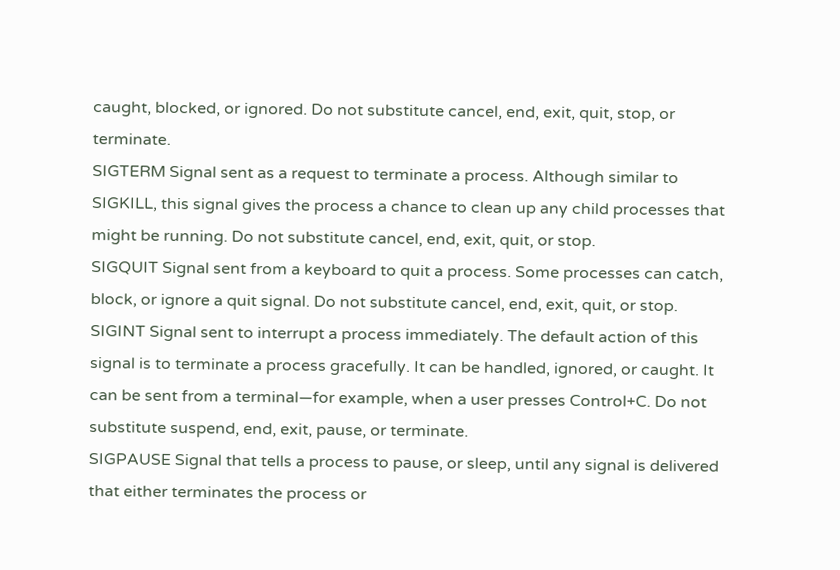caught, blocked, or ignored. Do not substitute cancel, end, exit, quit, stop, or terminate.
SIGTERM Signal sent as a request to terminate a process. Although similar to SIGKILL, this signal gives the process a chance to clean up any child processes that might be running. Do not substitute cancel, end, exit, quit, or stop.
SIGQUIT Signal sent from a keyboard to quit a process. Some processes can catch, block, or ignore a quit signal. Do not substitute cancel, end, exit, quit, or stop.
SIGINT Signal sent to interrupt a process immediately. The default action of this signal is to terminate a process gracefully. It can be handled, ignored, or caught. It can be sent from a terminal—for example, when a user presses Control+C. Do not substitute suspend, end, exit, pause, or terminate.
SIGPAUSE Signal that tells a process to pause, or sleep, until any signal is delivered that either terminates the process or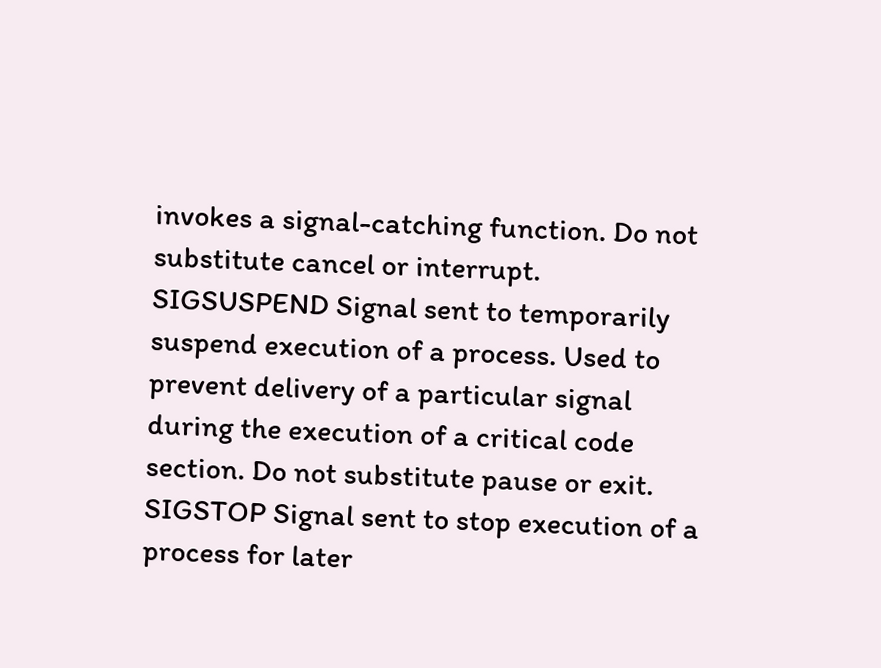invokes a signal-catching function. Do not substitute cancel or interrupt.
SIGSUSPEND Signal sent to temporarily suspend execution of a process. Used to prevent delivery of a particular signal during the execution of a critical code section. Do not substitute pause or exit.
SIGSTOP Signal sent to stop execution of a process for later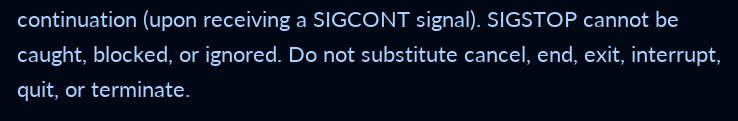continuation (upon receiving a SIGCONT signal). SIGSTOP cannot be caught, blocked, or ignored. Do not substitute cancel, end, exit, interrupt, quit, or terminate.